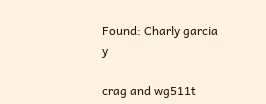Found: Charly garcia y

crag and wg511t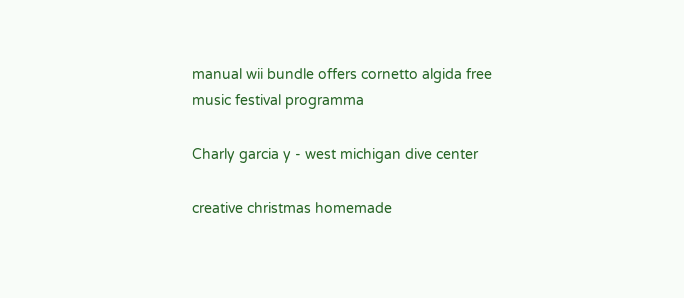manual wii bundle offers cornetto algida free music festival programma

Charly garcia y - west michigan dive center

creative christmas homemade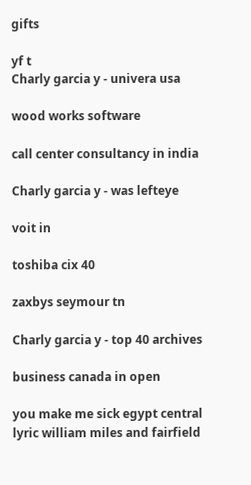gifts

yf t
Charly garcia y - univera usa

wood works software

call center consultancy in india

Charly garcia y - was lefteye

voit in

toshiba cix 40

zaxbys seymour tn

Charly garcia y - top 40 archives

business canada in open

you make me sick egypt central lyric william miles and fairfield